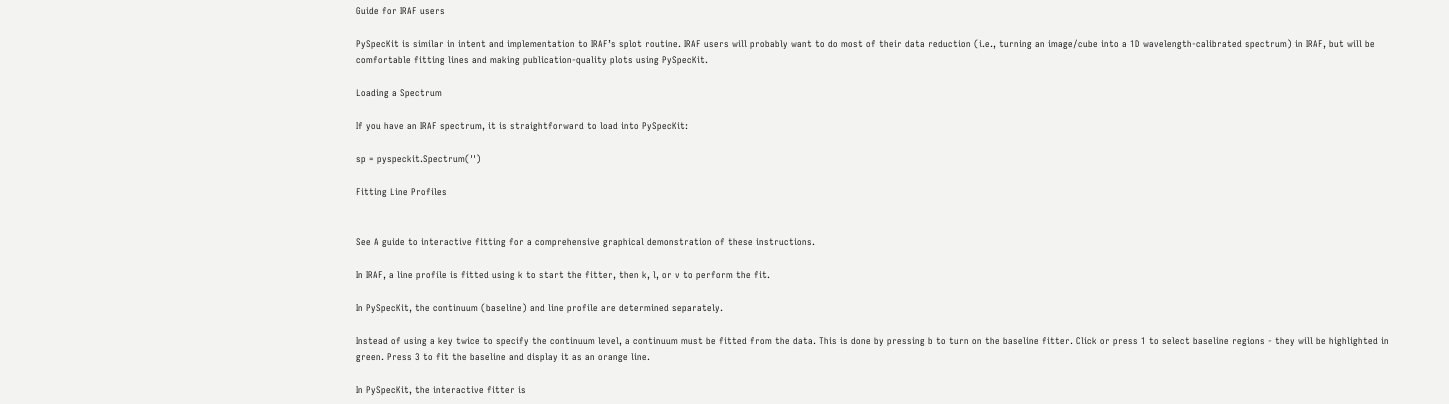Guide for IRAF users

PySpecKit is similar in intent and implementation to IRAF’s splot routine. IRAF users will probably want to do most of their data reduction (i.e., turning an image/cube into a 1D wavelength-calibrated spectrum) in IRAF, but will be comfortable fitting lines and making publication-quality plots using PySpecKit.

Loading a Spectrum

If you have an IRAF spectrum, it is straightforward to load into PySpecKit:

sp = pyspeckit.Spectrum('')

Fitting Line Profiles


See A guide to interactive fitting for a comprehensive graphical demonstration of these instructions.

In IRAF, a line profile is fitted using k to start the fitter, then k, l, or v to perform the fit.

In PySpecKit, the continuum (baseline) and line profile are determined separately.

Instead of using a key twice to specify the continuum level, a continuum must be fitted from the data. This is done by pressing b to turn on the baseline fitter. Click or press 1 to select baseline regions - they will be highlighted in green. Press 3 to fit the baseline and display it as an orange line.

In PySpecKit, the interactive fitter is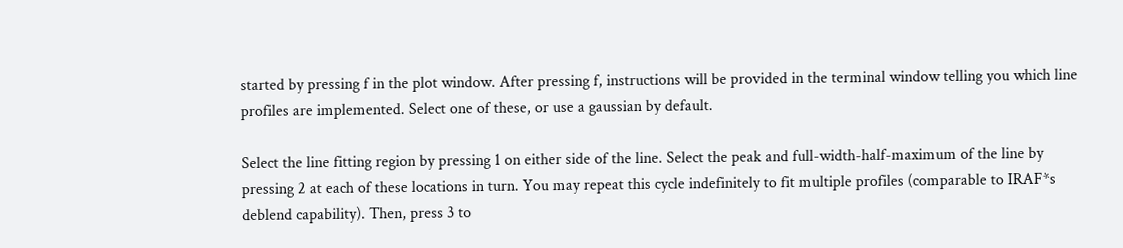started by pressing f in the plot window. After pressing f, instructions will be provided in the terminal window telling you which line profiles are implemented. Select one of these, or use a gaussian by default.

Select the line fitting region by pressing 1 on either side of the line. Select the peak and full-width-half-maximum of the line by pressing 2 at each of these locations in turn. You may repeat this cycle indefinitely to fit multiple profiles (comparable to IRAF*s deblend capability). Then, press 3 to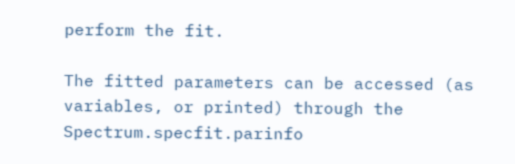perform the fit.

The fitted parameters can be accessed (as variables, or printed) through the Spectrum.specfit.parinfo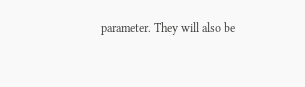parameter. They will also be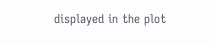displayed in the plot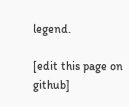legend.

[edit this page on github]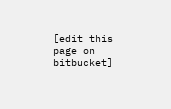[edit this page on bitbucket]